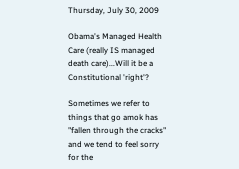Thursday, July 30, 2009

Obama's Managed Health Care (really IS managed death care)...Will it be a Constitutional 'right'?

Sometimes we refer to things that go amok has "fallen through the cracks" and we tend to feel sorry for the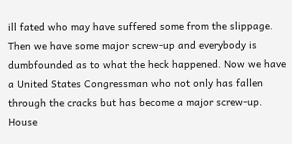ill fated who may have suffered some from the slippage. Then we have some major screw-up and everybody is dumbfounded as to what the heck happened. Now we have a United States Congressman who not only has fallen through the cracks but has become a major screw-up. House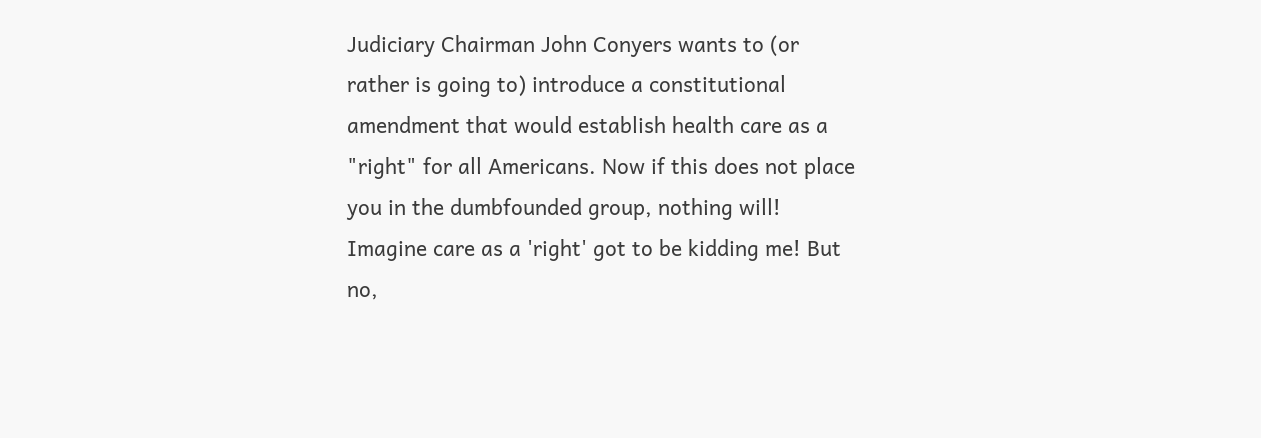Judiciary Chairman John Conyers wants to (or rather is going to) introduce a constitutional amendment that would establish health care as a "right" for all Americans. Now if this does not place you in the dumbfounded group, nothing will! Imagine care as a 'right' got to be kidding me! But no,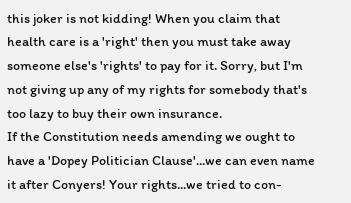this joker is not kidding! When you claim that health care is a 'right' then you must take away someone else's 'rights' to pay for it. Sorry, but I'm not giving up any of my rights for somebody that's too lazy to buy their own insurance.
If the Constitution needs amending we ought to have a 'Dopey Politician Clause'...we can even name it after Conyers! Your rights...we tried to con-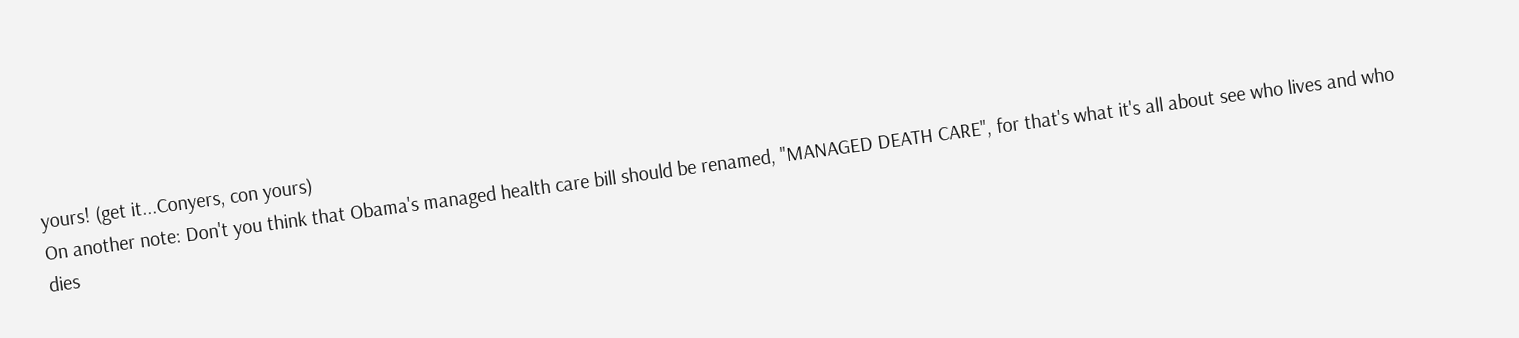yours! (get it...Conyers, con yours)
On another note: Don't you think that Obama's managed health care bill should be renamed, "MANAGED DEATH CARE", for that's what it's all about see who lives and who dies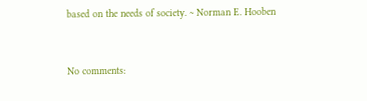based on the needs of society. ~ Norman E. Hooben


No comments: